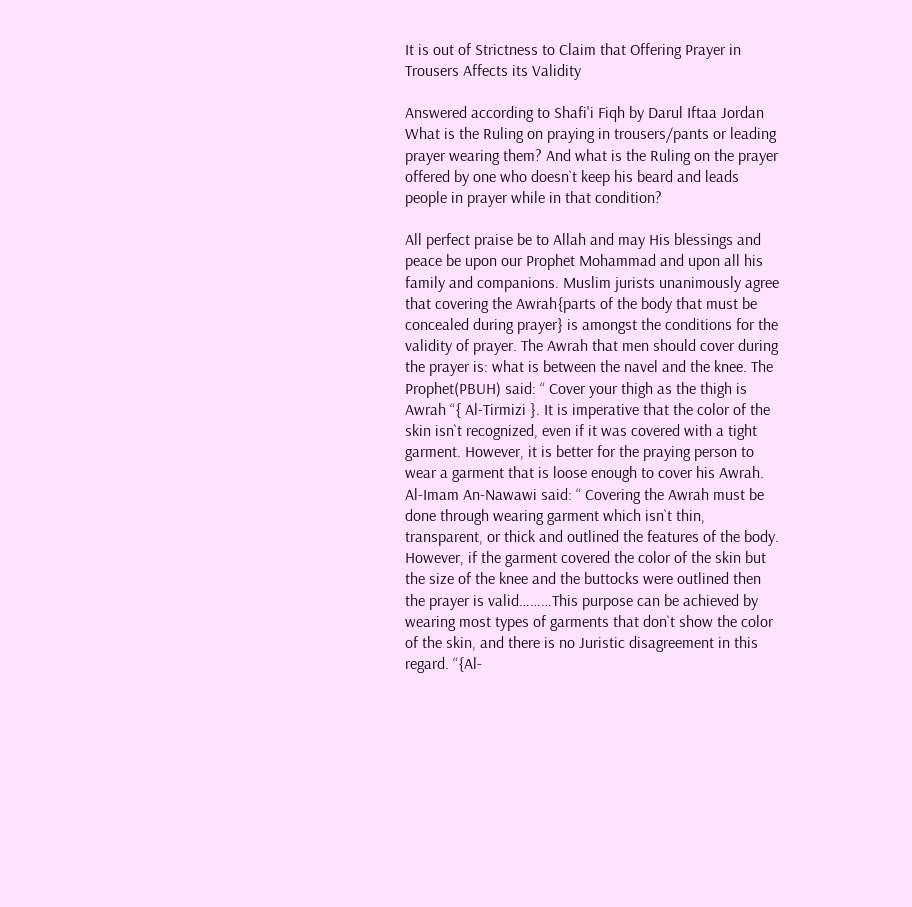It is out of Strictness to Claim that Offering Prayer in Trousers Affects its Validity

Answered according to Shafi'i Fiqh by Darul Iftaa Jordan
What is the Ruling on praying in trousers/pants or leading prayer wearing them? And what is the Ruling on the prayer offered by one who doesn`t keep his beard and leads people in prayer while in that condition?

All perfect praise be to Allah and may His blessings and peace be upon our Prophet Mohammad and upon all his family and companions. Muslim jurists unanimously agree that covering the Awrah{parts of the body that must be concealed during prayer} is amongst the conditions for the validity of prayer. The Awrah that men should cover during the prayer is: what is between the navel and the knee. The Prophet(PBUH) said: “ Cover your thigh as the thigh is Awrah “{ Al-Tirmizi }. It is imperative that the color of the skin isn`t recognized, even if it was covered with a tight garment. However, it is better for the praying person to wear a garment that is loose enough to cover his Awrah. Al-Imam An-Nawawi said: “ Covering the Awrah must be done through wearing garment which isn`t thin, transparent, or thick and outlined the features of the body. However, if the garment covered the color of the skin but the size of the knee and the buttocks were outlined then the prayer is valid………This purpose can be achieved by wearing most types of garments that don`t show the color of the skin, and there is no Juristic disagreement in this regard. “{Al-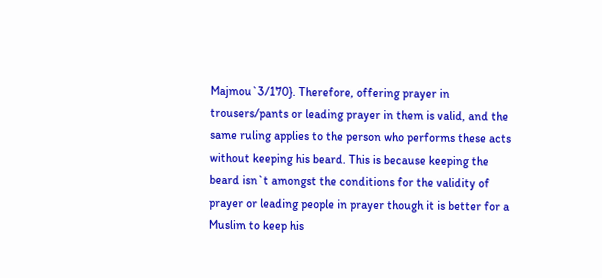Majmou`3/170}. Therefore, offering prayer in trousers/pants or leading prayer in them is valid, and the same ruling applies to the person who performs these acts without keeping his beard. This is because keeping the beard isn`t amongst the conditions for the validity of prayer or leading people in prayer though it is better for a Muslim to keep his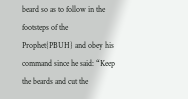beard so as to follow in the footsteps of the Prophet{PBUH} and obey his command since he said: “Keep the beards and cut the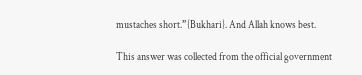mustaches short.”{Bukhari}. And Allah knows best.

This answer was collected from the official government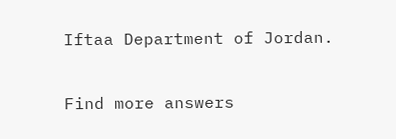Iftaa Department of Jordan.

Find more answers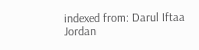indexed from: Darul Iftaa Jordan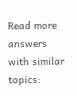Read more answers with similar topics: